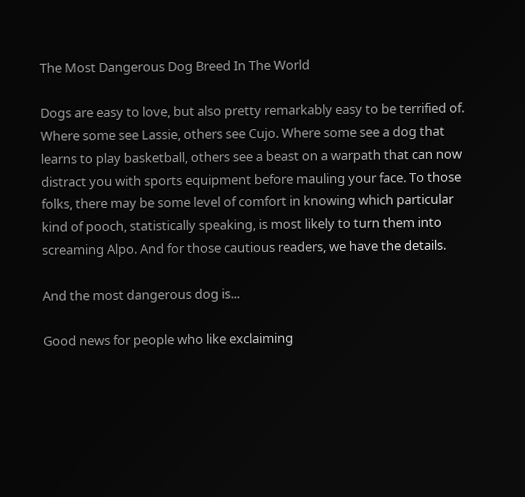The Most Dangerous Dog Breed In The World

Dogs are easy to love, but also pretty remarkably easy to be terrified of. Where some see Lassie, others see Cujo. Where some see a dog that learns to play basketball, others see a beast on a warpath that can now distract you with sports equipment before mauling your face. To those folks, there may be some level of comfort in knowing which particular kind of pooch, statistically speaking, is most likely to turn them into screaming Alpo. And for those cautious readers, we have the details.

And the most dangerous dog is...

Good news for people who like exclaiming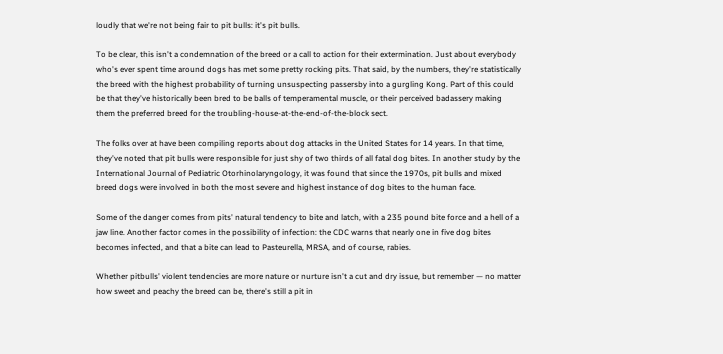loudly that we're not being fair to pit bulls: it's pit bulls.

To be clear, this isn't a condemnation of the breed or a call to action for their extermination. Just about everybody who's ever spent time around dogs has met some pretty rocking pits. That said, by the numbers, they're statistically the breed with the highest probability of turning unsuspecting passersby into a gurgling Kong. Part of this could be that they've historically been bred to be balls of temperamental muscle, or their perceived badassery making them the preferred breed for the troubling-house-at-the-end-of-the-block sect.

The folks over at have been compiling reports about dog attacks in the United States for 14 years. In that time, they've noted that pit bulls were responsible for just shy of two thirds of all fatal dog bites. In another study by the International Journal of Pediatric Otorhinolaryngology, it was found that since the 1970s, pit bulls and mixed breed dogs were involved in both the most severe and highest instance of dog bites to the human face.

Some of the danger comes from pits' natural tendency to bite and latch, with a 235 pound bite force and a hell of a jaw line. Another factor comes in the possibility of infection: the CDC warns that nearly one in five dog bites becomes infected, and that a bite can lead to Pasteurella, MRSA, and of course, rabies.

Whether pitbulls' violent tendencies are more nature or nurture isn't a cut and dry issue, but remember — no matter how sweet and peachy the breed can be, there's still a pit in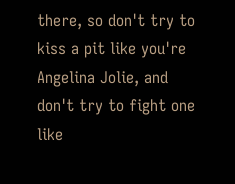there, so don't try to kiss a pit like you're Angelina Jolie, and don't try to fight one like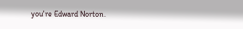you're Edward Norton.